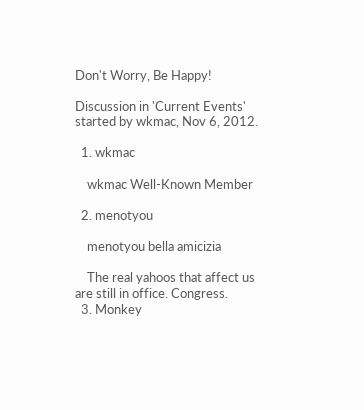Don't Worry, Be Happy!

Discussion in 'Current Events' started by wkmac, Nov 6, 2012.

  1. wkmac

    wkmac Well-Known Member

  2. menotyou

    menotyou bella amicizia

    The real yahoos that affect us are still in office. Congress.
  3. Monkey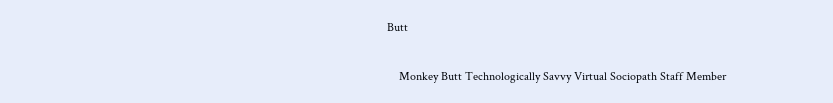Butt

    Monkey Butt Technologically Savvy Virtual Sociopath Staff Member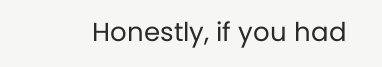Honestly, if you had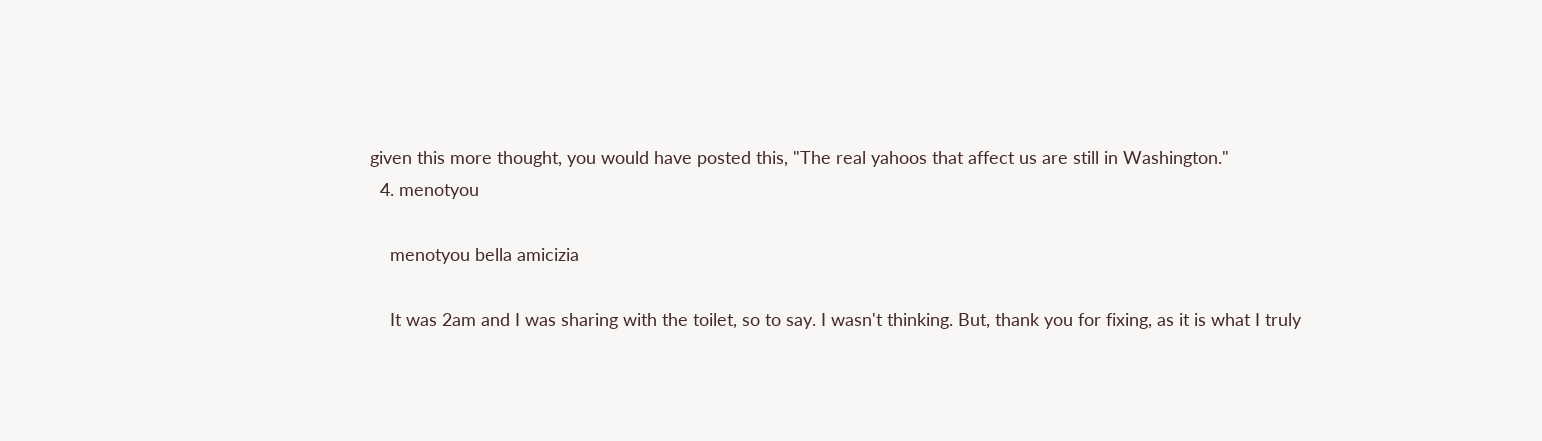given this more thought, you would have posted this, "The real yahoos that affect us are still in Washington."
  4. menotyou

    menotyou bella amicizia

    It was 2am and I was sharing with the toilet, so to say. I wasn't thinking. But, thank you for fixing, as it is what I truly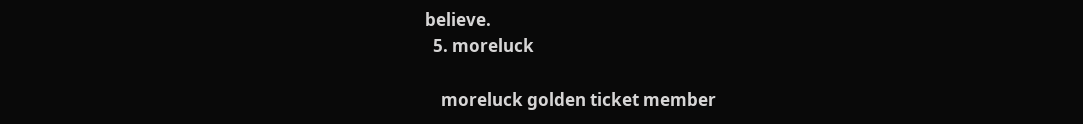believe.
  5. moreluck

    moreluck golden ticket member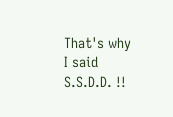That's why I said S.S.D.D. !!